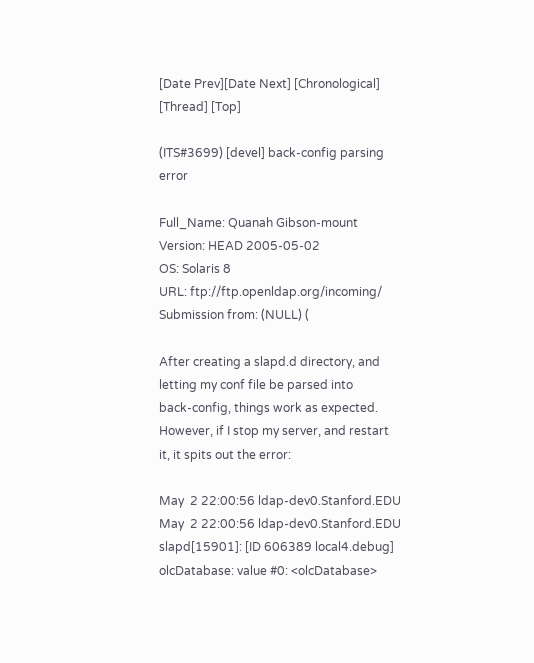[Date Prev][Date Next] [Chronological] [Thread] [Top]

(ITS#3699) [devel] back-config parsing error

Full_Name: Quanah Gibson-mount
Version: HEAD 2005-05-02
OS: Solaris 8
URL: ftp://ftp.openldap.org/incoming/
Submission from: (NULL) (

After creating a slapd.d directory, and letting my conf file be parsed into
back-config, things work as expected.  However, if I stop my server, and restart
it, it spits out the error:

May  2 22:00:56 ldap-dev0.Stanford.EDU
May  2 22:00:56 ldap-dev0.Stanford.EDU slapd[15901]: [ID 606389 local4.debug]
olcDatabase: value #0: <olcDatabase>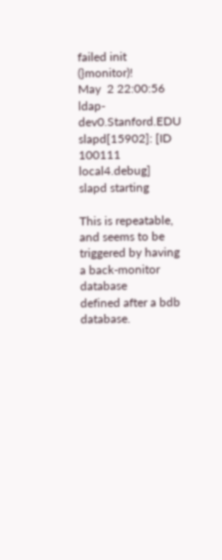failed init (}monitor)!
May  2 22:00:56 ldap-dev0.Stanford.EDU slapd[15902]: [ID 100111 local4.debug]
slapd starting

This is repeatable, and seems to be triggered by having a back-monitor database
defined after a bdb database.